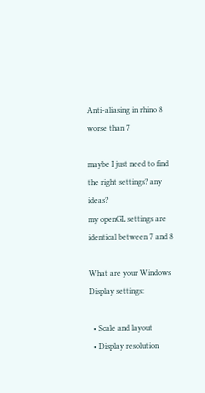Anti-aliasing in rhino 8 worse than 7

maybe I just need to find the right settings? any ideas?
my openGL settings are identical between 7 and 8

What are your Windows Display settings:

  • Scale and layout
  • Display resolution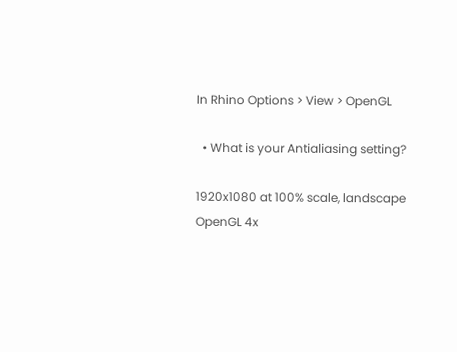In Rhino Options > View > OpenGL

  • What is your Antialiasing setting?

1920x1080 at 100% scale, landscape
OpenGL 4x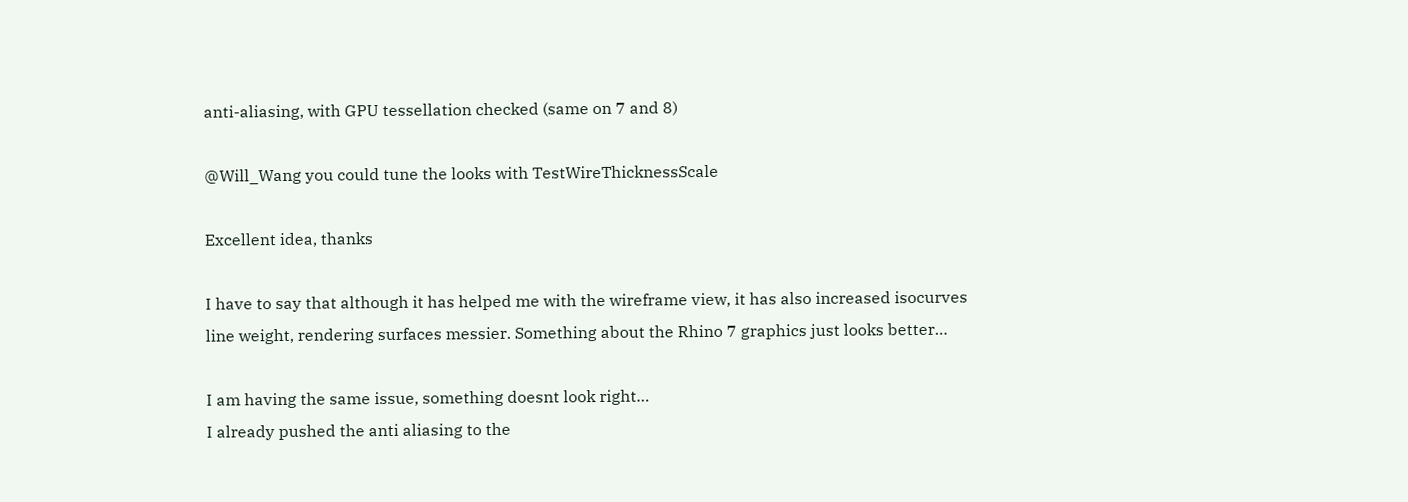anti-aliasing, with GPU tessellation checked (same on 7 and 8)

@Will_Wang you could tune the looks with TestWireThicknessScale

Excellent idea, thanks

I have to say that although it has helped me with the wireframe view, it has also increased isocurves line weight, rendering surfaces messier. Something about the Rhino 7 graphics just looks better…

I am having the same issue, something doesnt look right…
I already pushed the anti aliasing to the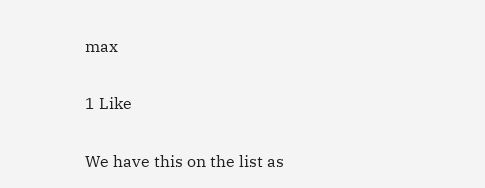max

1 Like

We have this on the list as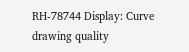RH-78744 Display: Curve drawing quality